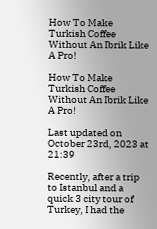How To Make Turkish Coffee Without An Ibrik Like A Pro!

How To Make Turkish Coffee Without An Ibrik Like A Pro!

Last updated on October 23rd, 2023 at 21:39

Recently, after a trip to Istanbul and a quick 3 city tour of Turkey, I had the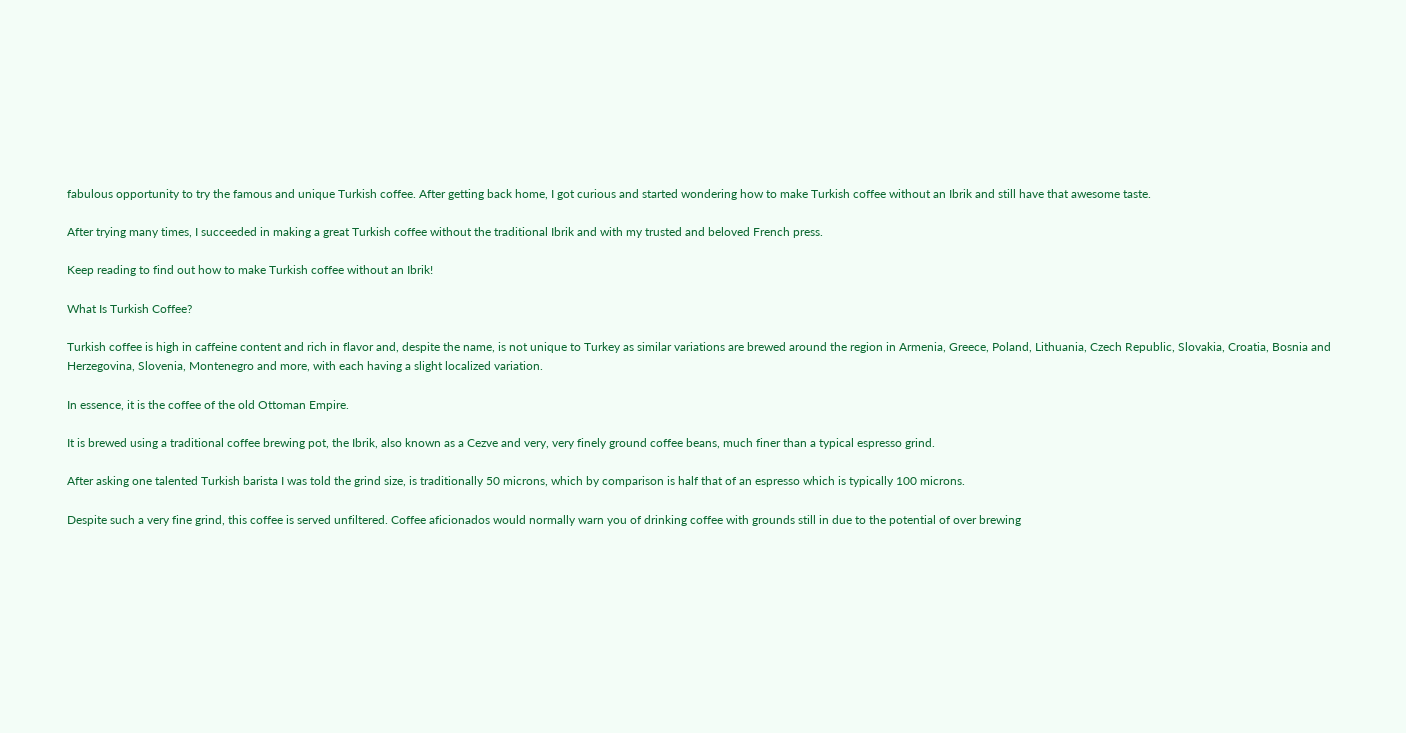fabulous opportunity to try the famous and unique Turkish coffee. After getting back home, I got curious and started wondering how to make Turkish coffee without an Ibrik and still have that awesome taste.

After trying many times, I succeeded in making a great Turkish coffee without the traditional Ibrik and with my trusted and beloved French press.

Keep reading to find out how to make Turkish coffee without an Ibrik!

What Is Turkish Coffee?

Turkish coffee is high in caffeine content and rich in flavor and, despite the name, is not unique to Turkey as similar variations are brewed around the region in Armenia, Greece, Poland, Lithuania, Czech Republic, Slovakia, Croatia, Bosnia and Herzegovina, Slovenia, Montenegro and more, with each having a slight localized variation.

In essence, it is the coffee of the old Ottoman Empire.

It is brewed using a traditional coffee brewing pot, the Ibrik, also known as a Cezve and very, very finely ground coffee beans, much finer than a typical espresso grind.

After asking one talented Turkish barista I was told the grind size, is traditionally 50 microns, which by comparison is half that of an espresso which is typically 100 microns.

Despite such a very fine grind, this coffee is served unfiltered. Coffee aficionados would normally warn you of drinking coffee with grounds still in due to the potential of over brewing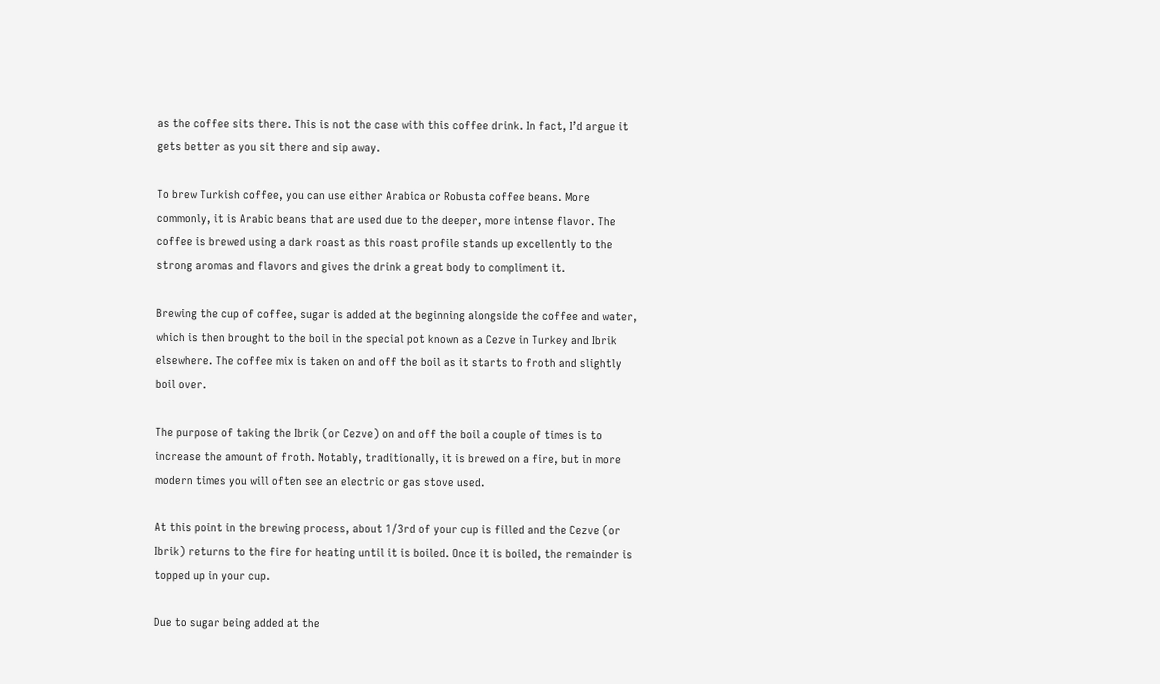as the coffee sits there. This is not the case with this coffee drink. In fact, I’d argue it gets better as you sit there and sip away.

To brew Turkish coffee, you can use either Arabica or Robusta coffee beans. More commonly, it is Arabic beans that are used due to the deeper, more intense flavor. The coffee is brewed using a dark roast as this roast profile stands up excellently to the strong aromas and flavors and gives the drink a great body to compliment it.

Brewing the cup of coffee, sugar is added at the beginning alongside the coffee and water, which is then brought to the boil in the special pot known as a Cezve in Turkey and Ibrik elsewhere. The coffee mix is taken on and off the boil as it starts to froth and slightly boil over.

The purpose of taking the Ibrik (or Cezve) on and off the boil a couple of times is to increase the amount of froth. Notably, traditionally, it is brewed on a fire, but in more modern times you will often see an electric or gas stove used.

At this point in the brewing process, about 1/3rd of your cup is filled and the Cezve (or Ibrik) returns to the fire for heating until it is boiled. Once it is boiled, the remainder is topped up in your cup.

Due to sugar being added at the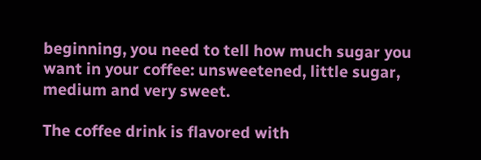beginning, you need to tell how much sugar you want in your coffee: unsweetened, little sugar, medium and very sweet.

The coffee drink is flavored with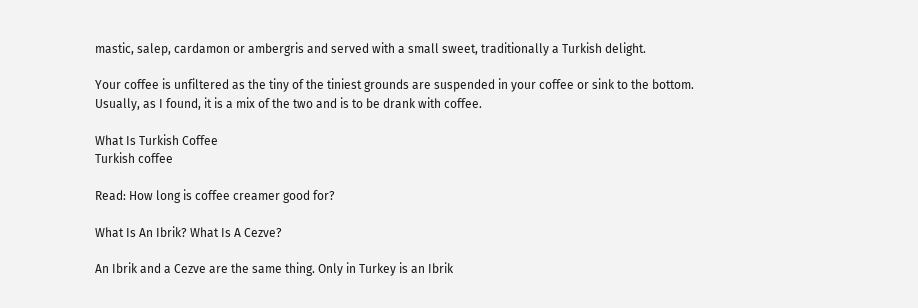mastic, salep, cardamon or ambergris and served with a small sweet, traditionally a Turkish delight.

Your coffee is unfiltered as the tiny of the tiniest grounds are suspended in your coffee or sink to the bottom. Usually, as I found, it is a mix of the two and is to be drank with coffee.

What Is Turkish Coffee
Turkish coffee

Read: How long is coffee creamer good for?

What Is An Ibrik? What Is A Cezve?

An Ibrik and a Cezve are the same thing. Only in Turkey is an Ibrik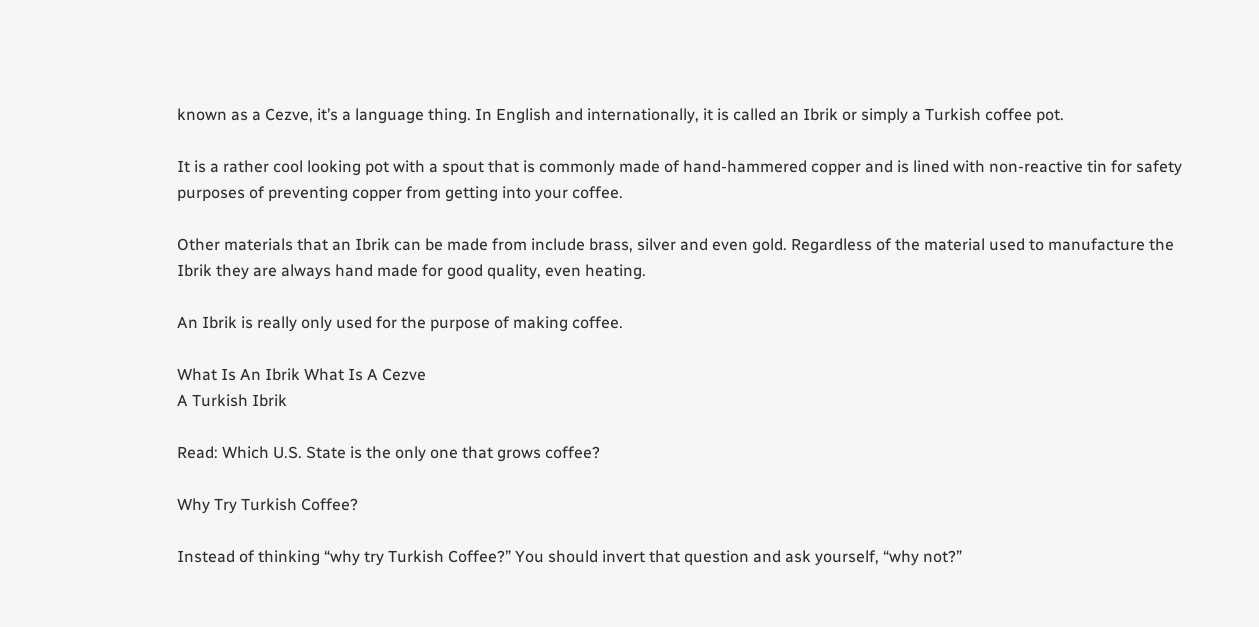known as a Cezve, it’s a language thing. In English and internationally, it is called an Ibrik or simply a Turkish coffee pot.

It is a rather cool looking pot with a spout that is commonly made of hand-hammered copper and is lined with non-reactive tin for safety purposes of preventing copper from getting into your coffee.

Other materials that an Ibrik can be made from include brass, silver and even gold. Regardless of the material used to manufacture the Ibrik they are always hand made for good quality, even heating.

An Ibrik is really only used for the purpose of making coffee.

What Is An Ibrik What Is A Cezve
A Turkish Ibrik

Read: Which U.S. State is the only one that grows coffee?

Why Try Turkish Coffee?

Instead of thinking “why try Turkish Coffee?” You should invert that question and ask yourself, “why not?”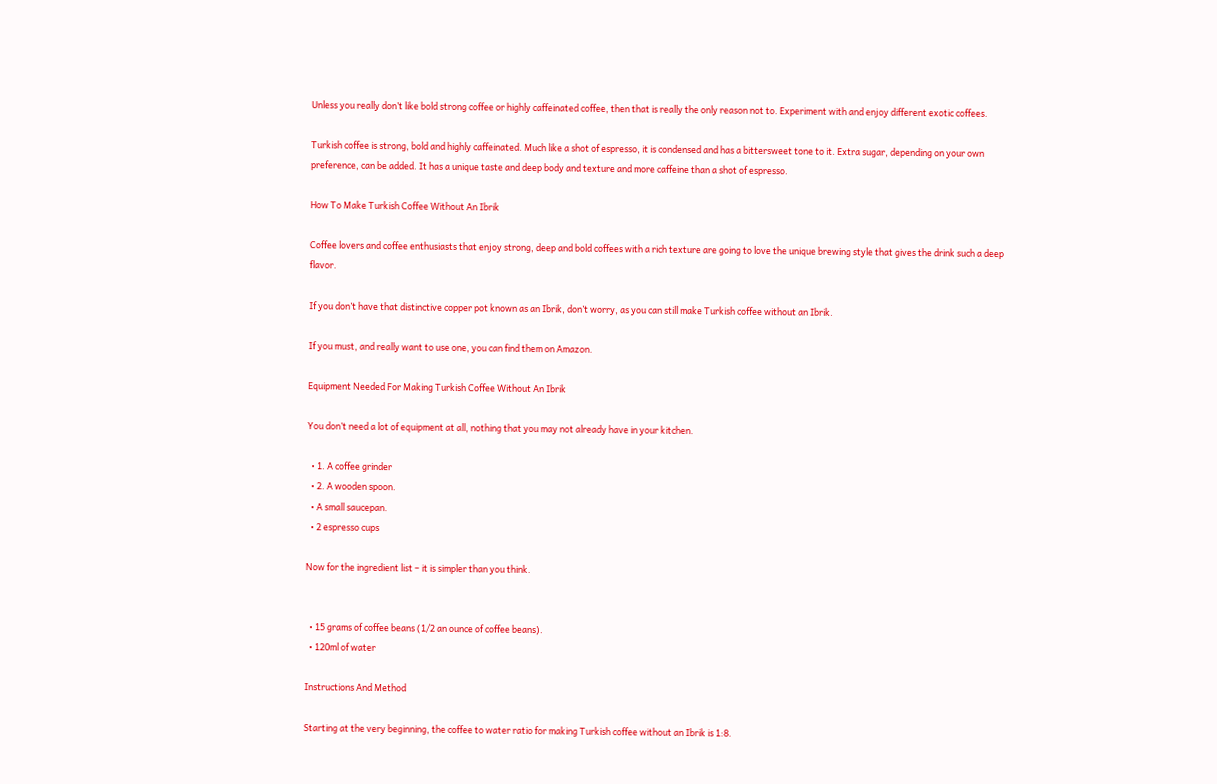Unless you really don’t like bold strong coffee or highly caffeinated coffee, then that is really the only reason not to. Experiment with and enjoy different exotic coffees.

Turkish coffee is strong, bold and highly caffeinated. Much like a shot of espresso, it is condensed and has a bittersweet tone to it. Extra sugar, depending on your own preference, can be added. It has a unique taste and deep body and texture and more caffeine than a shot of espresso.

How To Make Turkish Coffee Without An Ibrik

Coffee lovers and coffee enthusiasts that enjoy strong, deep and bold coffees with a rich texture are going to love the unique brewing style that gives the drink such a deep flavor.

If you don’t have that distinctive copper pot known as an Ibrik, don’t worry, as you can still make Turkish coffee without an Ibrik.

If you must, and really want to use one, you can find them on Amazon.

Equipment Needed For Making Turkish Coffee Without An Ibrik

You don’t need a lot of equipment at all, nothing that you may not already have in your kitchen.

  • 1. A coffee grinder
  • 2. A wooden spoon.
  • A small saucepan.
  • 2 espresso cups

Now for the ingredient list – it is simpler than you think.


  • 15 grams of coffee beans (1/2 an ounce of coffee beans).
  • 120ml of water

Instructions And Method

Starting at the very beginning, the coffee to water ratio for making Turkish coffee without an Ibrik is 1:8.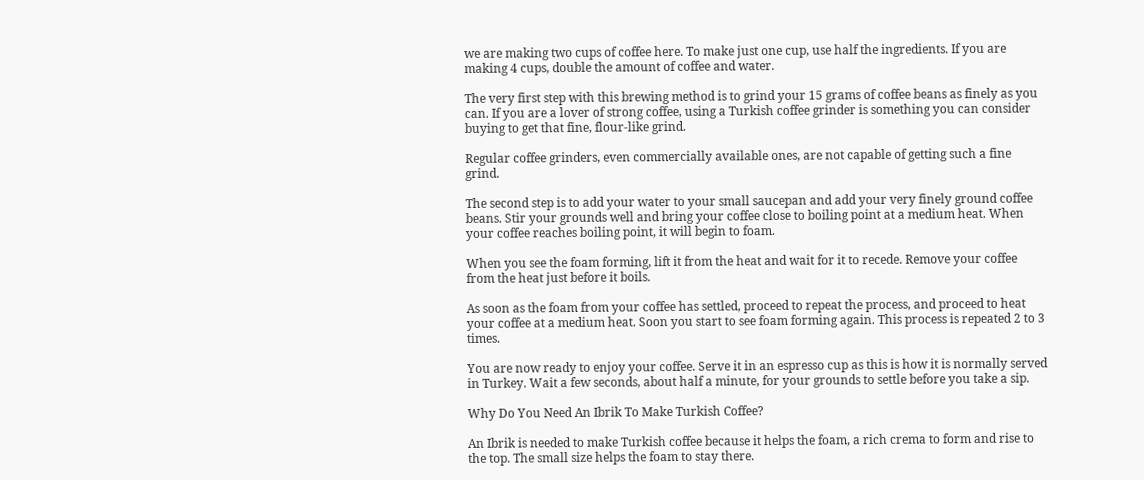we are making two cups of coffee here. To make just one cup, use half the ingredients. If you are making 4 cups, double the amount of coffee and water.

The very first step with this brewing method is to grind your 15 grams of coffee beans as finely as you can. If you are a lover of strong coffee, using a Turkish coffee grinder is something you can consider buying to get that fine, flour-like grind.

Regular coffee grinders, even commercially available ones, are not capable of getting such a fine grind.

The second step is to add your water to your small saucepan and add your very finely ground coffee beans. Stir your grounds well and bring your coffee close to boiling point at a medium heat. When your coffee reaches boiling point, it will begin to foam.

When you see the foam forming, lift it from the heat and wait for it to recede. Remove your coffee from the heat just before it boils.

As soon as the foam from your coffee has settled, proceed to repeat the process, and proceed to heat your coffee at a medium heat. Soon you start to see foam forming again. This process is repeated 2 to 3 times.

You are now ready to enjoy your coffee. Serve it in an espresso cup as this is how it is normally served in Turkey. Wait a few seconds, about half a minute, for your grounds to settle before you take a sip.

Why Do You Need An Ibrik To Make Turkish Coffee?

An Ibrik is needed to make Turkish coffee because it helps the foam, a rich crema to form and rise to the top. The small size helps the foam to stay there.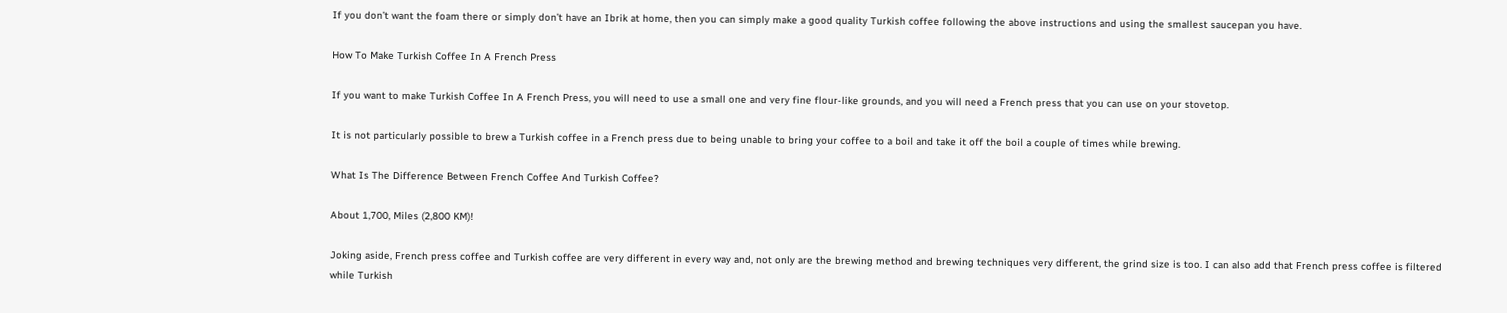If you don’t want the foam there or simply don’t have an Ibrik at home, then you can simply make a good quality Turkish coffee following the above instructions and using the smallest saucepan you have.

How To Make Turkish Coffee In A French Press

If you want to make Turkish Coffee In A French Press, you will need to use a small one and very fine flour-like grounds, and you will need a French press that you can use on your stovetop.

It is not particularly possible to brew a Turkish coffee in a French press due to being unable to bring your coffee to a boil and take it off the boil a couple of times while brewing.

What Is The Difference Between French Coffee And Turkish Coffee?

About 1,700, Miles (2,800 KM)!

Joking aside, French press coffee and Turkish coffee are very different in every way and, not only are the brewing method and brewing techniques very different, the grind size is too. I can also add that French press coffee is filtered while Turkish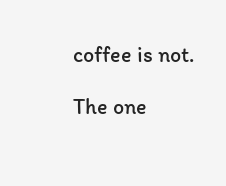coffee is not.

The one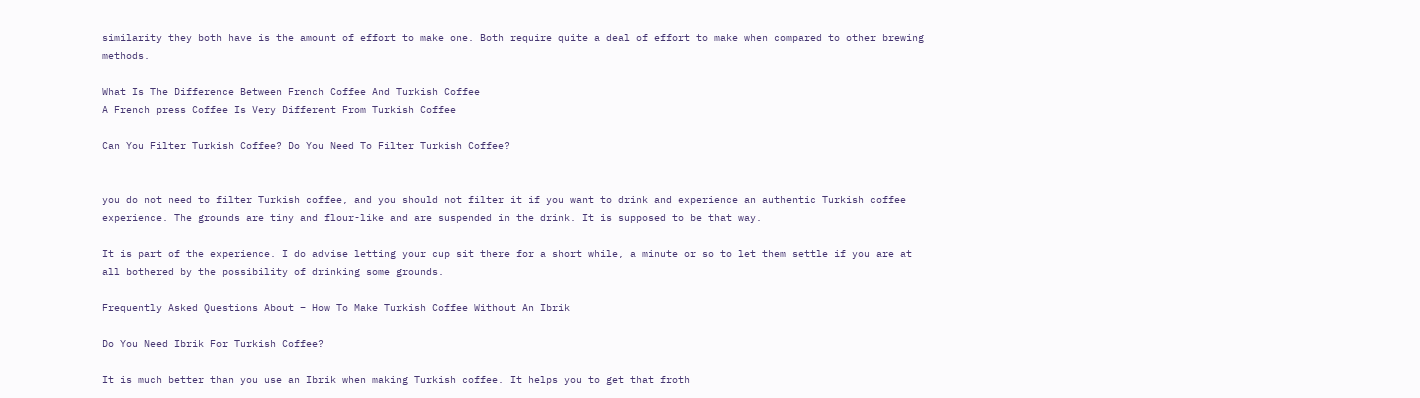similarity they both have is the amount of effort to make one. Both require quite a deal of effort to make when compared to other brewing methods.

What Is The Difference Between French Coffee And Turkish Coffee
A French press Coffee Is Very Different From Turkish Coffee

Can You Filter Turkish Coffee? Do You Need To Filter Turkish Coffee?


you do not need to filter Turkish coffee, and you should not filter it if you want to drink and experience an authentic Turkish coffee experience. The grounds are tiny and flour-like and are suspended in the drink. It is supposed to be that way.

It is part of the experience. I do advise letting your cup sit there for a short while, a minute or so to let them settle if you are at all bothered by the possibility of drinking some grounds.

Frequently Asked Questions About – How To Make Turkish Coffee Without An Ibrik

Do You Need Ibrik For Turkish Coffee?

It is much better than you use an Ibrik when making Turkish coffee. It helps you to get that froth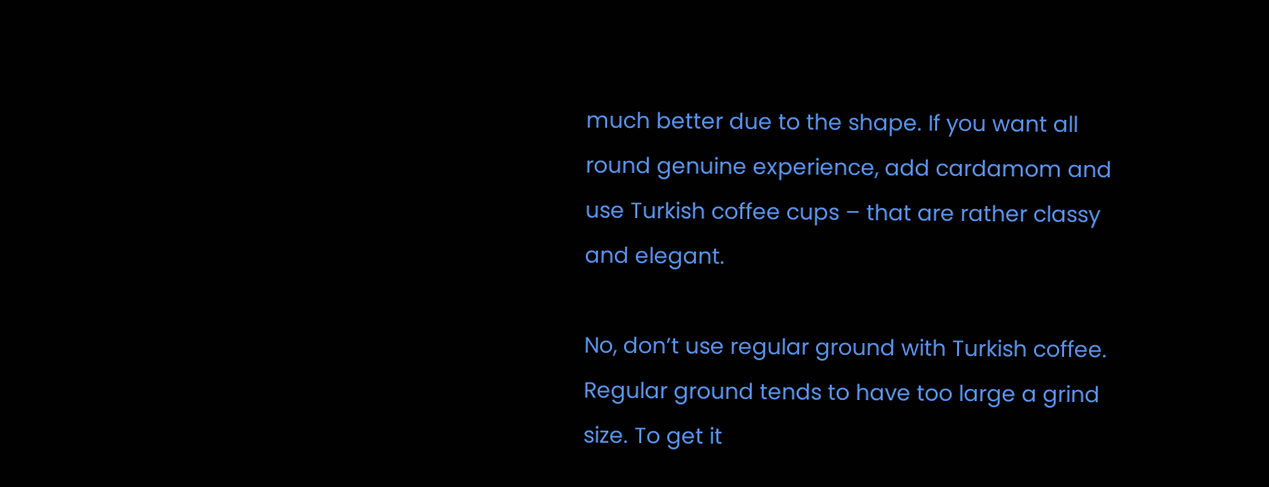much better due to the shape. If you want all round genuine experience, add cardamom and use Turkish coffee cups – that are rather classy and elegant.

No, don’t use regular ground with Turkish coffee. Regular ground tends to have too large a grind size. To get it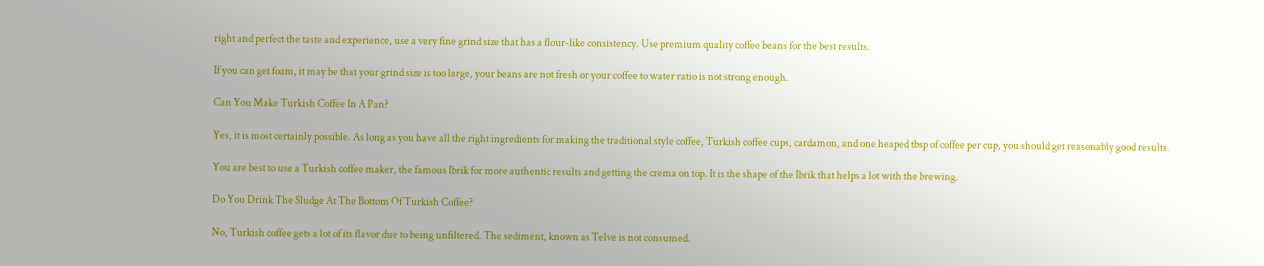right and perfect the taste and experience, use a very fine grind size that has a flour-like consistency. Use premium quality coffee beans for the best results.

If you can get foam, it may be that your grind size is too large, your beans are not fresh or your coffee to water ratio is not strong enough.

Can You Make Turkish Coffee In A Pan?

Yes, it is most certainly possible. As long as you have all the right ingredients for making the traditional style coffee, Turkish coffee cups, cardamon, and one heaped tbsp of coffee per cup, you should get reasonably good results.

You are best to use a Turkish coffee maker, the famous Ibrik for more authentic results and getting the crema on top. It is the shape of the Ibrik that helps a lot with the brewing.

Do You Drink The Sludge At The Bottom Of Turkish Coffee?

No, Turkish coffee gets a lot of its flavor due to being unfiltered. The sediment, known as Telve is not consumed.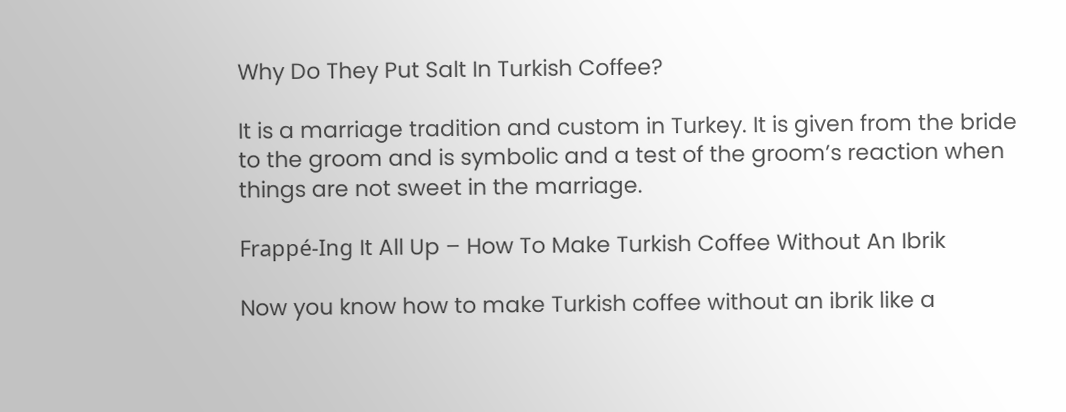Why Do They Put Salt In Turkish Coffee?

It is a marriage tradition and custom in Turkey. It is given from the bride to the groom and is symbolic and a test of the groom’s reaction when things are not sweet in the marriage.

Frappé-Ing It All Up – How To Make Turkish Coffee Without An Ibrik

Now you know how to make Turkish coffee without an ibrik like a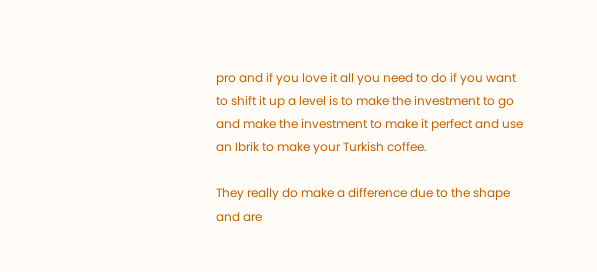pro and if you love it all you need to do if you want to shift it up a level is to make the investment to go and make the investment to make it perfect and use an Ibrik to make your Turkish coffee.

They really do make a difference due to the shape and are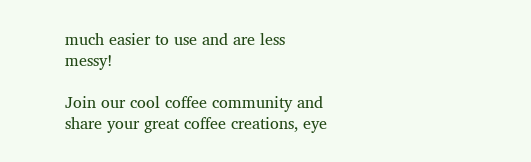much easier to use and are less messy!

Join our cool coffee community and share your great coffee creations, eye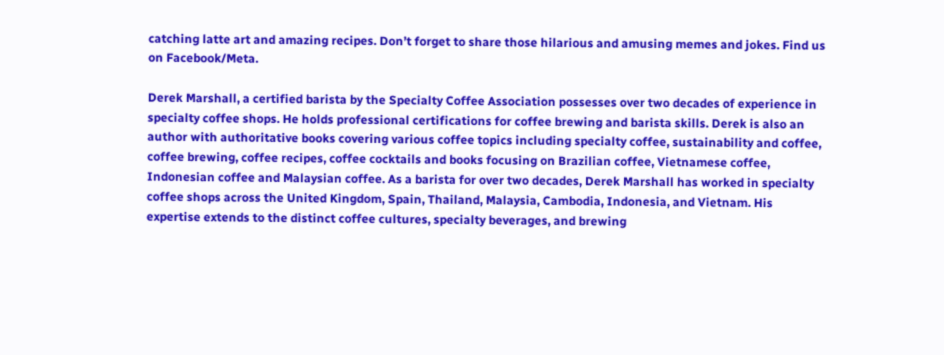catching latte art and amazing recipes. Don’t forget to share those hilarious and amusing memes and jokes. Find us on Facebook/Meta.

Derek Marshall, a certified barista by the Specialty Coffee Association possesses over two decades of experience in specialty coffee shops. He holds professional certifications for coffee brewing and barista skills. Derek is also an author with authoritative books covering various coffee topics including specialty coffee, sustainability and coffee, coffee brewing, coffee recipes, coffee cocktails and books focusing on Brazilian coffee, Vietnamese coffee, Indonesian coffee and Malaysian coffee. As a barista for over two decades, Derek Marshall has worked in specialty coffee shops across the United Kingdom, Spain, Thailand, Malaysia, Cambodia, Indonesia, and Vietnam. His expertise extends to the distinct coffee cultures, specialty beverages, and brewing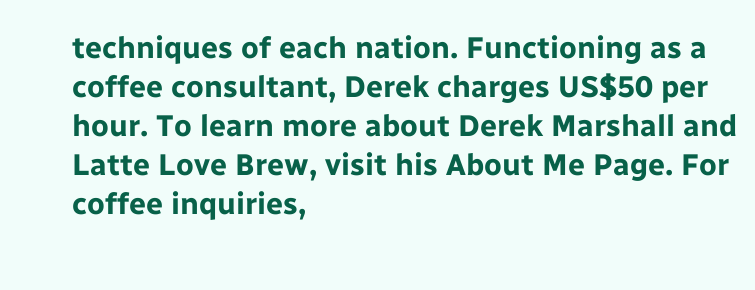techniques of each nation. Functioning as a coffee consultant, Derek charges US$50 per hour. To learn more about Derek Marshall and Latte Love Brew, visit his About Me Page. For coffee inquiries,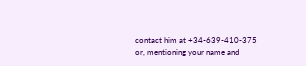contact him at +34-639-410-375 or, mentioning your name and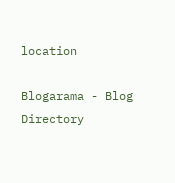location

Blogarama - Blog Directory